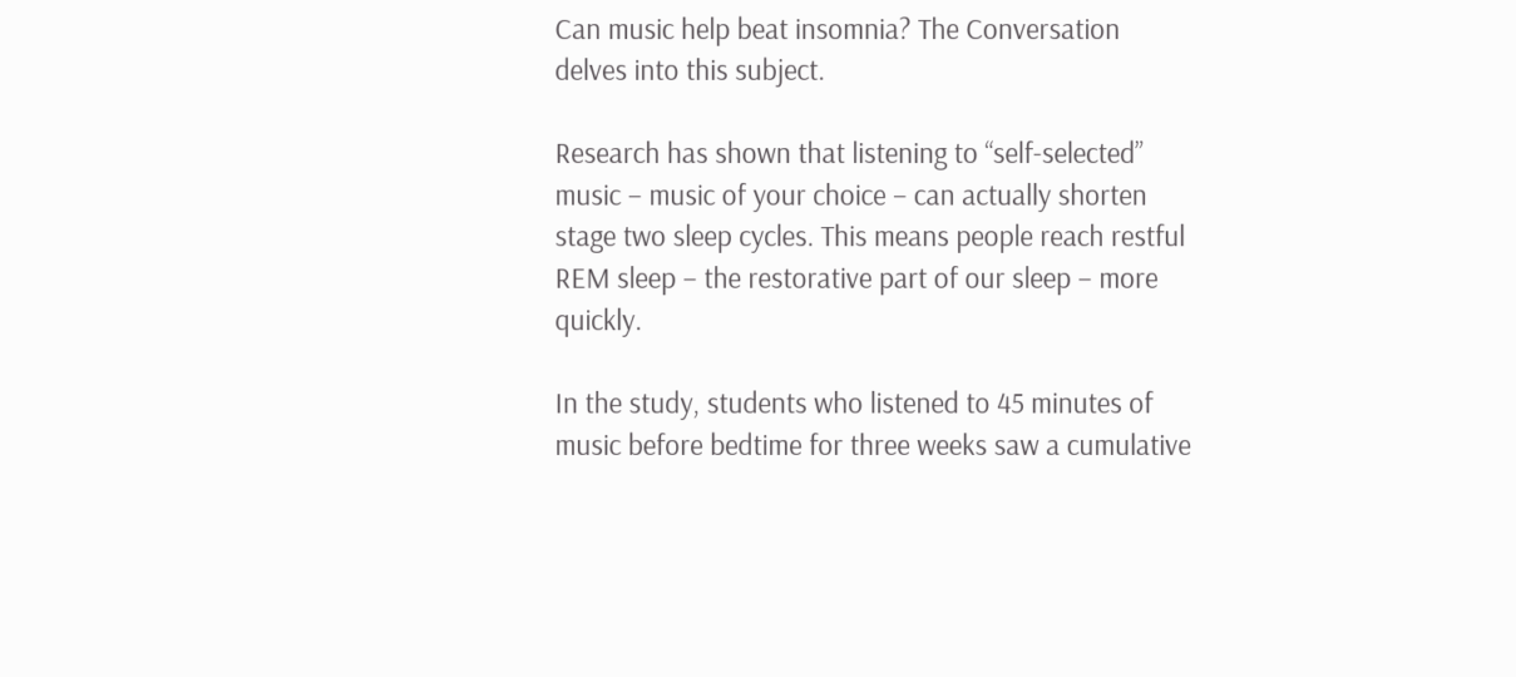Can music help beat insomnia? The Conversation delves into this subject.

Research has shown that listening to “self-selected” music – music of your choice – can actually shorten stage two sleep cycles. This means people reach restful REM sleep – the restorative part of our sleep – more quickly.

In the study, students who listened to 45 minutes of music before bedtime for three weeks saw a cumulative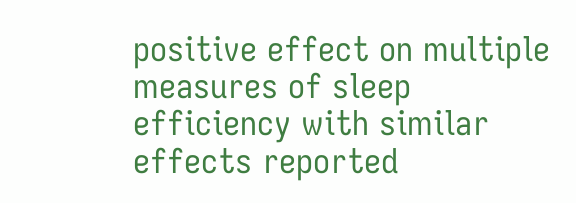positive effect on multiple measures of sleep efficiency with similar effects reported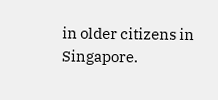in older citizens in Singapore.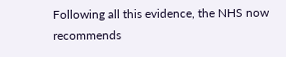Following all this evidence, the NHS now recommends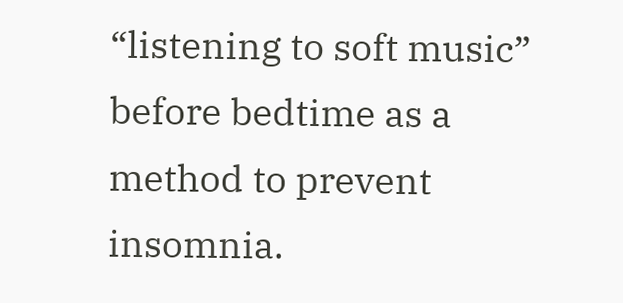“listening to soft music” before bedtime as a method to prevent insomnia.